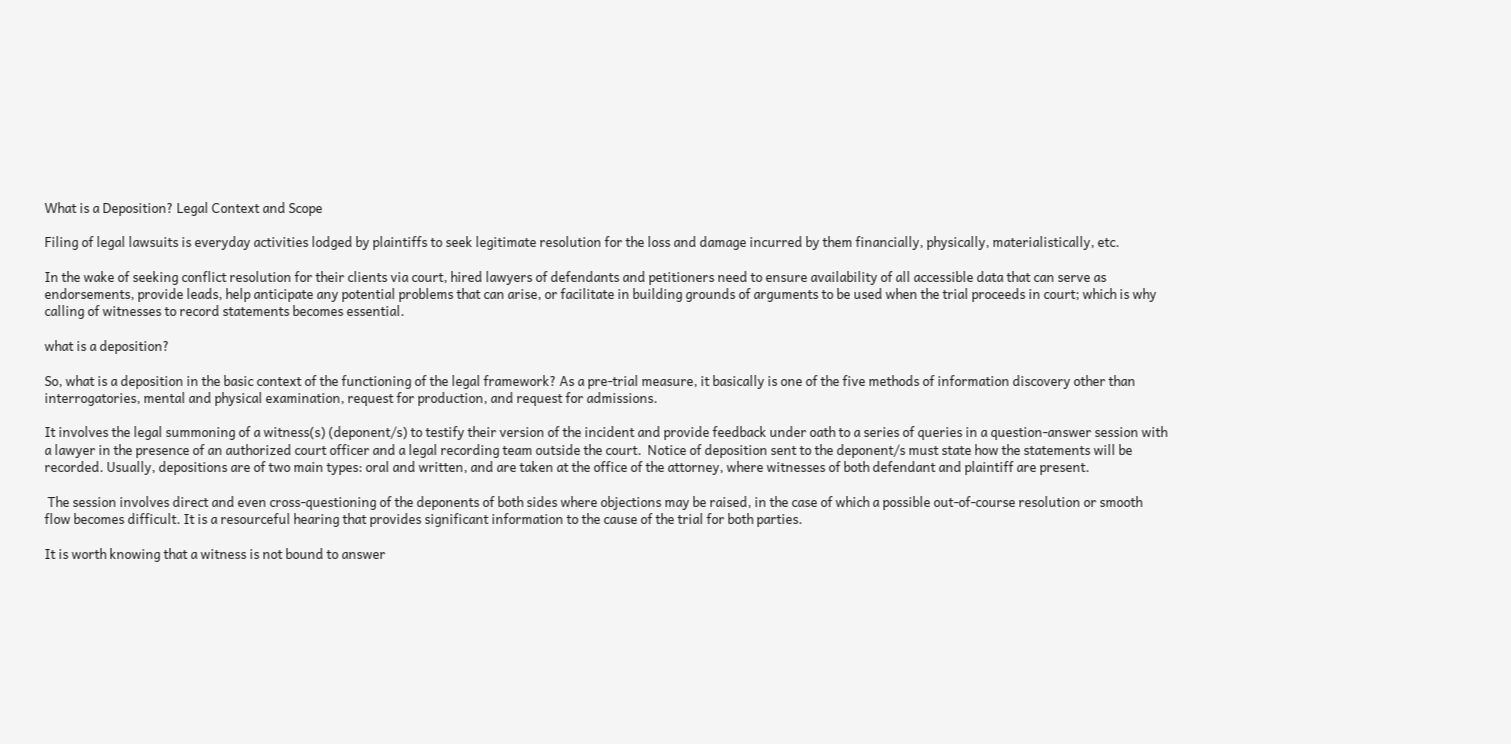What is a Deposition? Legal Context and Scope

Filing of legal lawsuits is everyday activities lodged by plaintiffs to seek legitimate resolution for the loss and damage incurred by them financially, physically, materialistically, etc.

In the wake of seeking conflict resolution for their clients via court, hired lawyers of defendants and petitioners need to ensure availability of all accessible data that can serve as endorsements, provide leads, help anticipate any potential problems that can arise, or facilitate in building grounds of arguments to be used when the trial proceeds in court; which is why calling of witnesses to record statements becomes essential.

what is a deposition?

So, what is a deposition in the basic context of the functioning of the legal framework? As a pre-trial measure, it basically is one of the five methods of information discovery other than interrogatories, mental and physical examination, request for production, and request for admissions.

It involves the legal summoning of a witness(s) (deponent/s) to testify their version of the incident and provide feedback under oath to a series of queries in a question-answer session with a lawyer in the presence of an authorized court officer and a legal recording team outside the court.  Notice of deposition sent to the deponent/s must state how the statements will be recorded. Usually, depositions are of two main types: oral and written, and are taken at the office of the attorney, where witnesses of both defendant and plaintiff are present.

 The session involves direct and even cross-questioning of the deponents of both sides where objections may be raised, in the case of which a possible out-of-course resolution or smooth flow becomes difficult. It is a resourceful hearing that provides significant information to the cause of the trial for both parties.

It is worth knowing that a witness is not bound to answer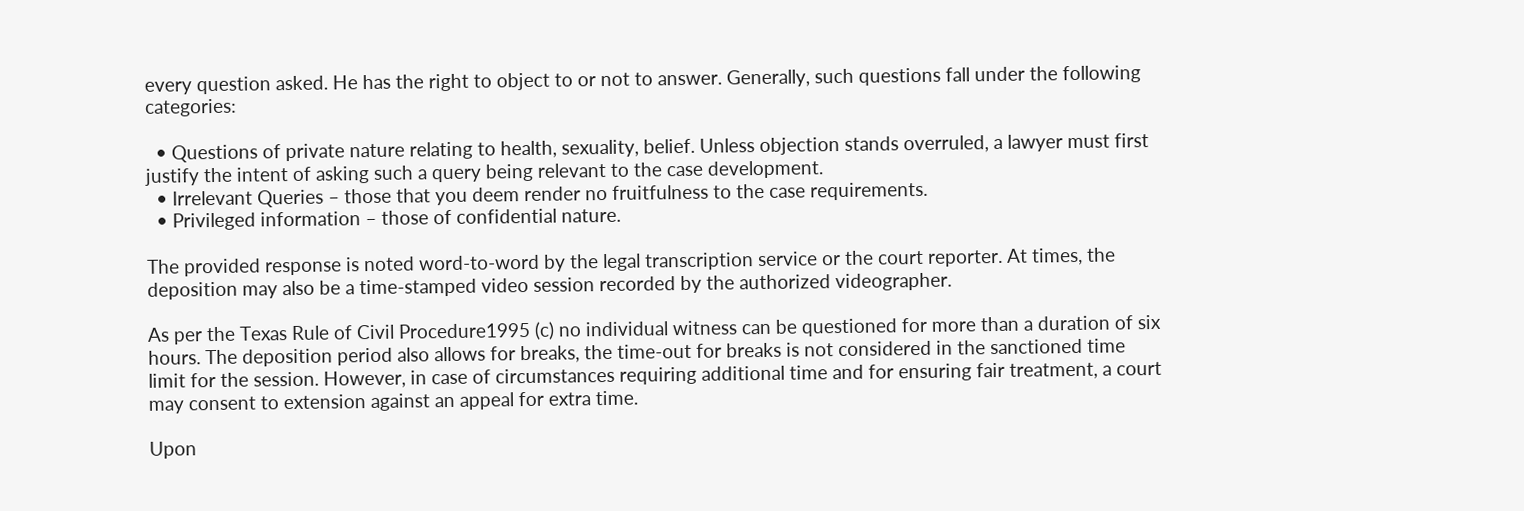every question asked. He has the right to object to or not to answer. Generally, such questions fall under the following categories:

  • Questions of private nature relating to health, sexuality, belief. Unless objection stands overruled, a lawyer must first justify the intent of asking such a query being relevant to the case development.
  • Irrelevant Queries – those that you deem render no fruitfulness to the case requirements.
  • Privileged information – those of confidential nature.

The provided response is noted word-to-word by the legal transcription service or the court reporter. At times, the deposition may also be a time-stamped video session recorded by the authorized videographer.

As per the Texas Rule of Civil Procedure1995 (c) no individual witness can be questioned for more than a duration of six hours. The deposition period also allows for breaks, the time-out for breaks is not considered in the sanctioned time limit for the session. However, in case of circumstances requiring additional time and for ensuring fair treatment, a court may consent to extension against an appeal for extra time.

Upon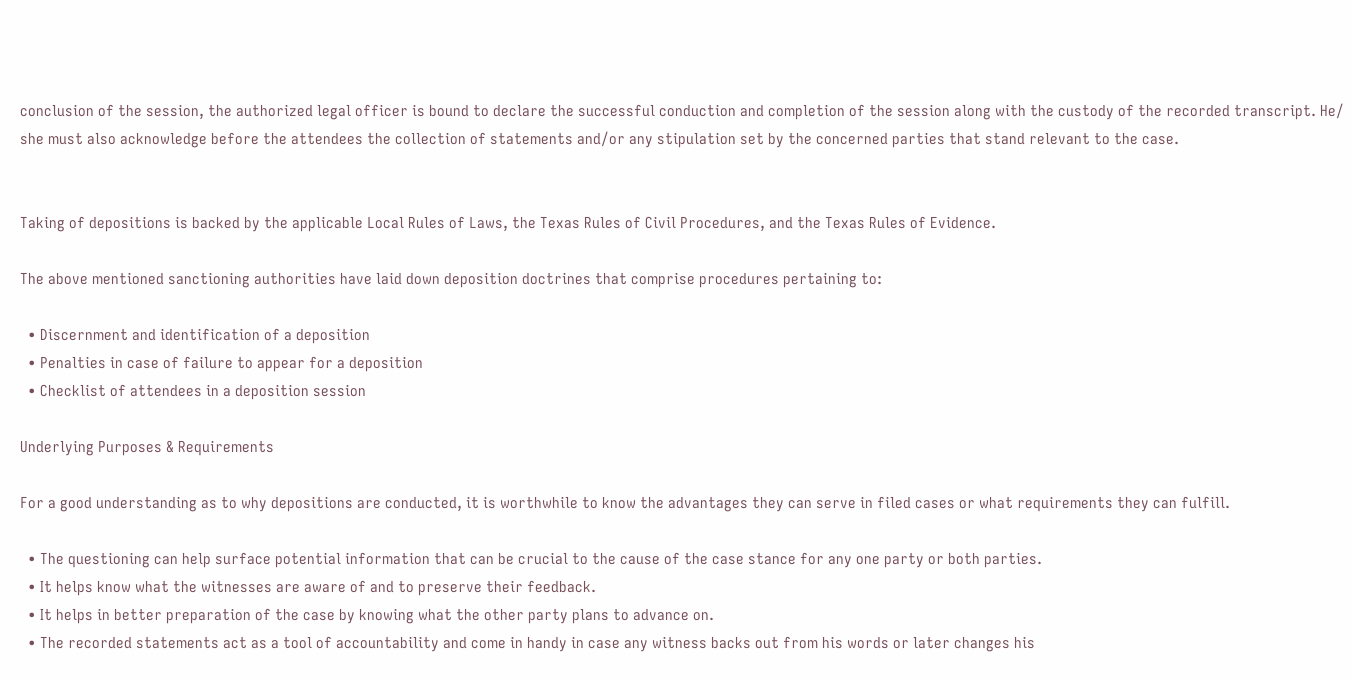conclusion of the session, the authorized legal officer is bound to declare the successful conduction and completion of the session along with the custody of the recorded transcript. He/ she must also acknowledge before the attendees the collection of statements and/or any stipulation set by the concerned parties that stand relevant to the case.


Taking of depositions is backed by the applicable Local Rules of Laws, the Texas Rules of Civil Procedures, and the Texas Rules of Evidence.

The above mentioned sanctioning authorities have laid down deposition doctrines that comprise procedures pertaining to:

  • Discernment and identification of a deposition
  • Penalties in case of failure to appear for a deposition
  • Checklist of attendees in a deposition session

Underlying Purposes & Requirements

For a good understanding as to why depositions are conducted, it is worthwhile to know the advantages they can serve in filed cases or what requirements they can fulfill.

  • The questioning can help surface potential information that can be crucial to the cause of the case stance for any one party or both parties.
  • It helps know what the witnesses are aware of and to preserve their feedback.
  • It helps in better preparation of the case by knowing what the other party plans to advance on.
  • The recorded statements act as a tool of accountability and come in handy in case any witness backs out from his words or later changes his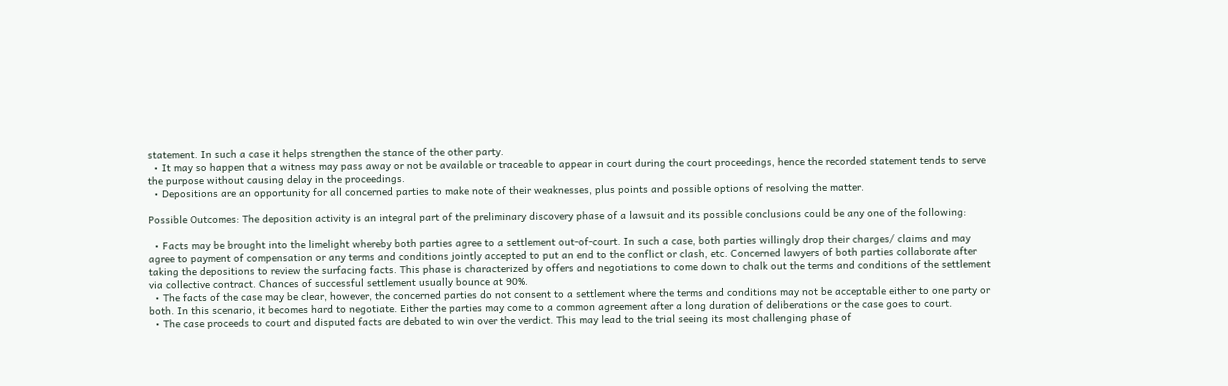statement. In such a case it helps strengthen the stance of the other party.
  • It may so happen that a witness may pass away or not be available or traceable to appear in court during the court proceedings, hence the recorded statement tends to serve the purpose without causing delay in the proceedings.
  • Depositions are an opportunity for all concerned parties to make note of their weaknesses, plus points and possible options of resolving the matter.

Possible Outcomes: The deposition activity is an integral part of the preliminary discovery phase of a lawsuit and its possible conclusions could be any one of the following:

  • Facts may be brought into the limelight whereby both parties agree to a settlement out-of-court. In such a case, both parties willingly drop their charges/ claims and may agree to payment of compensation or any terms and conditions jointly accepted to put an end to the conflict or clash, etc. Concerned lawyers of both parties collaborate after taking the depositions to review the surfacing facts. This phase is characterized by offers and negotiations to come down to chalk out the terms and conditions of the settlement via collective contract. Chances of successful settlement usually bounce at 90%.
  • The facts of the case may be clear, however, the concerned parties do not consent to a settlement where the terms and conditions may not be acceptable either to one party or both. In this scenario, it becomes hard to negotiate. Either the parties may come to a common agreement after a long duration of deliberations or the case goes to court.
  • The case proceeds to court and disputed facts are debated to win over the verdict. This may lead to the trial seeing its most challenging phase of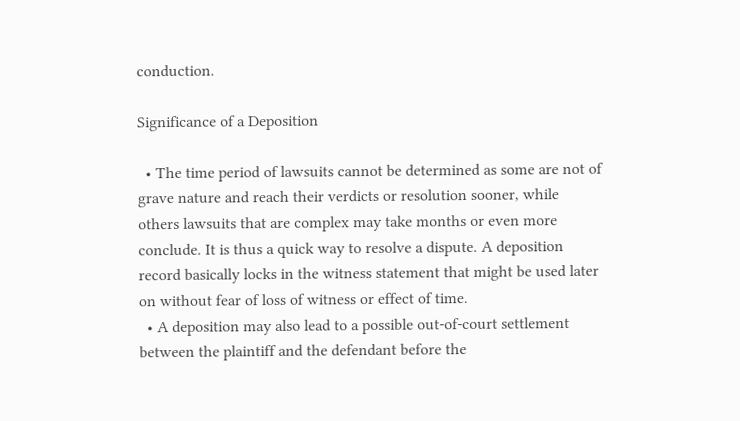conduction.

Significance of a Deposition

  • The time period of lawsuits cannot be determined as some are not of grave nature and reach their verdicts or resolution sooner, while others lawsuits that are complex may take months or even more conclude. It is thus a quick way to resolve a dispute. A deposition record basically locks in the witness statement that might be used later on without fear of loss of witness or effect of time.
  • A deposition may also lead to a possible out-of-court settlement between the plaintiff and the defendant before the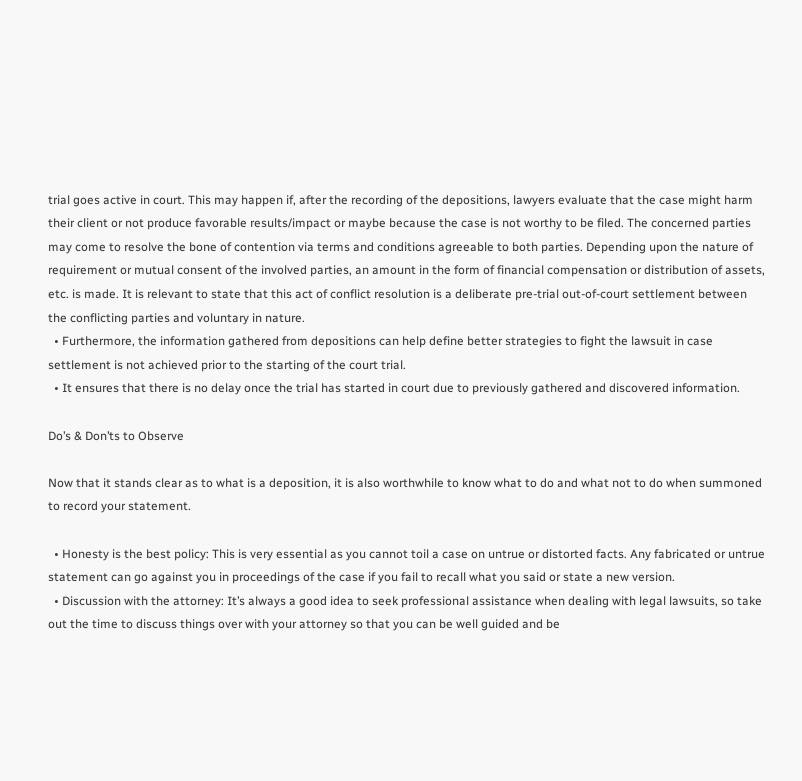trial goes active in court. This may happen if, after the recording of the depositions, lawyers evaluate that the case might harm their client or not produce favorable results/impact or maybe because the case is not worthy to be filed. The concerned parties may come to resolve the bone of contention via terms and conditions agreeable to both parties. Depending upon the nature of requirement or mutual consent of the involved parties, an amount in the form of financial compensation or distribution of assets, etc. is made. It is relevant to state that this act of conflict resolution is a deliberate pre-trial out-of-court settlement between the conflicting parties and voluntary in nature.
  • Furthermore, the information gathered from depositions can help define better strategies to fight the lawsuit in case settlement is not achieved prior to the starting of the court trial.
  • It ensures that there is no delay once the trial has started in court due to previously gathered and discovered information.

Do’s & Don’ts to Observe

Now that it stands clear as to what is a deposition, it is also worthwhile to know what to do and what not to do when summoned to record your statement.

  • Honesty is the best policy: This is very essential as you cannot toil a case on untrue or distorted facts. Any fabricated or untrue statement can go against you in proceedings of the case if you fail to recall what you said or state a new version.
  • Discussion with the attorney: It’s always a good idea to seek professional assistance when dealing with legal lawsuits, so take out the time to discuss things over with your attorney so that you can be well guided and be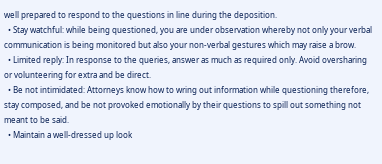well prepared to respond to the questions in line during the deposition.
  • Stay watchful: while being questioned, you are under observation whereby not only your verbal communication is being monitored but also your non-verbal gestures which may raise a brow.
  • Limited reply: In response to the queries, answer as much as required only. Avoid oversharing or volunteering for extra and be direct.
  • Be not intimidated: Attorneys know how to wring out information while questioning therefore, stay composed, and be not provoked emotionally by their questions to spill out something not meant to be said.
  • Maintain a well-dressed up look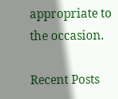appropriate to the occasion.

Recent Posts